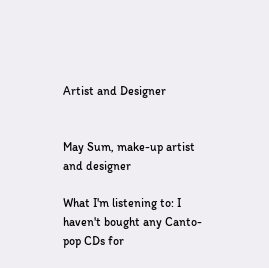Artist and Designer


May Sum, make-up artist and designer

What I'm listening to: I haven't bought any Canto-pop CDs for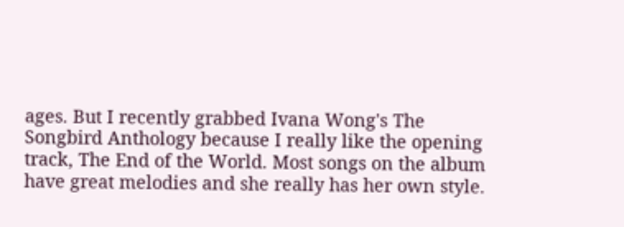ages. But I recently grabbed Ivana Wong's The Songbird Anthology because I really like the opening track, The End of the World. Most songs on the album have great melodies and she really has her own style.